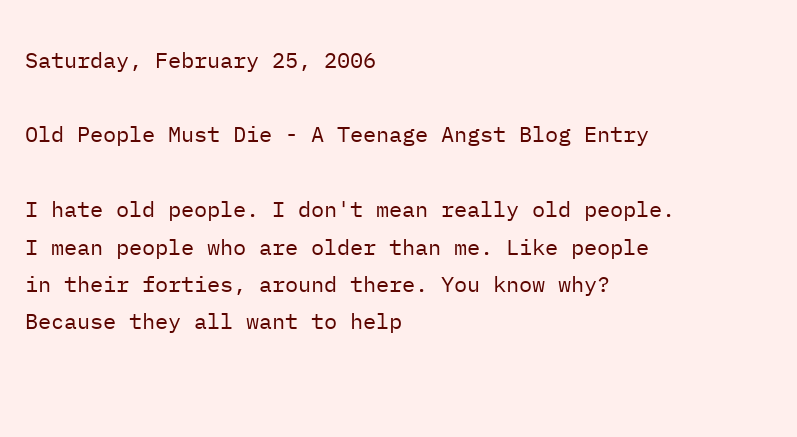Saturday, February 25, 2006

Old People Must Die - A Teenage Angst Blog Entry

I hate old people. I don't mean really old people. I mean people who are older than me. Like people in their forties, around there. You know why? Because they all want to help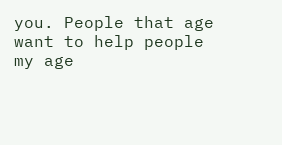you. People that age want to help people my age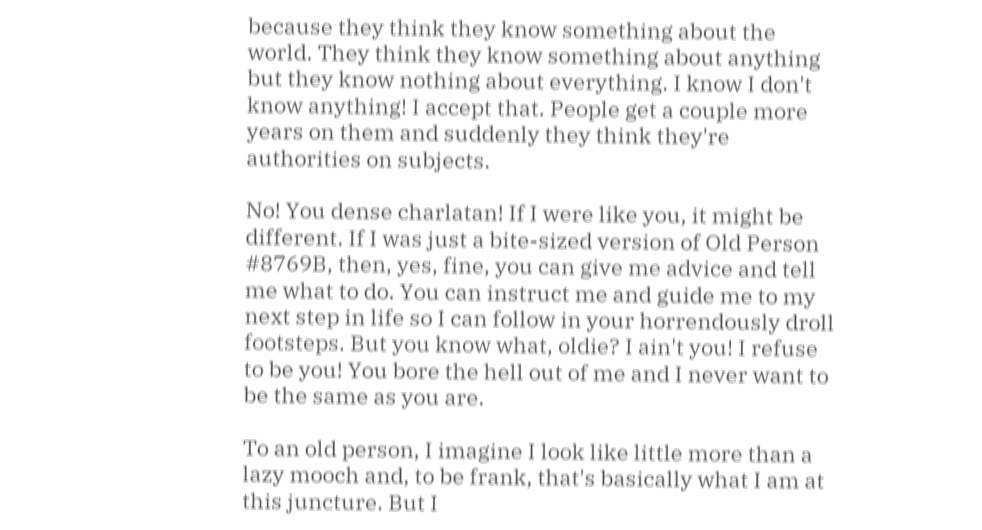because they think they know something about the world. They think they know something about anything but they know nothing about everything. I know I don't know anything! I accept that. People get a couple more years on them and suddenly they think they're authorities on subjects.

No! You dense charlatan! If I were like you, it might be different. If I was just a bite-sized version of Old Person #8769B, then, yes, fine, you can give me advice and tell me what to do. You can instruct me and guide me to my next step in life so I can follow in your horrendously droll footsteps. But you know what, oldie? I ain't you! I refuse to be you! You bore the hell out of me and I never want to be the same as you are.

To an old person, I imagine I look like little more than a lazy mooch and, to be frank, that's basically what I am at this juncture. But I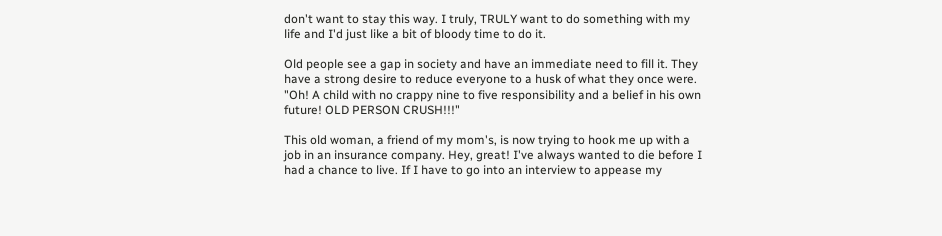don't want to stay this way. I truly, TRULY want to do something with my life and I'd just like a bit of bloody time to do it.

Old people see a gap in society and have an immediate need to fill it. They have a strong desire to reduce everyone to a husk of what they once were. "Oh! A child with no crappy nine to five responsibility and a belief in his own future! OLD PERSON CRUSH!!!"

This old woman, a friend of my mom's, is now trying to hook me up with a job in an insurance company. Hey, great! I've always wanted to die before I had a chance to live. If I have to go into an interview to appease my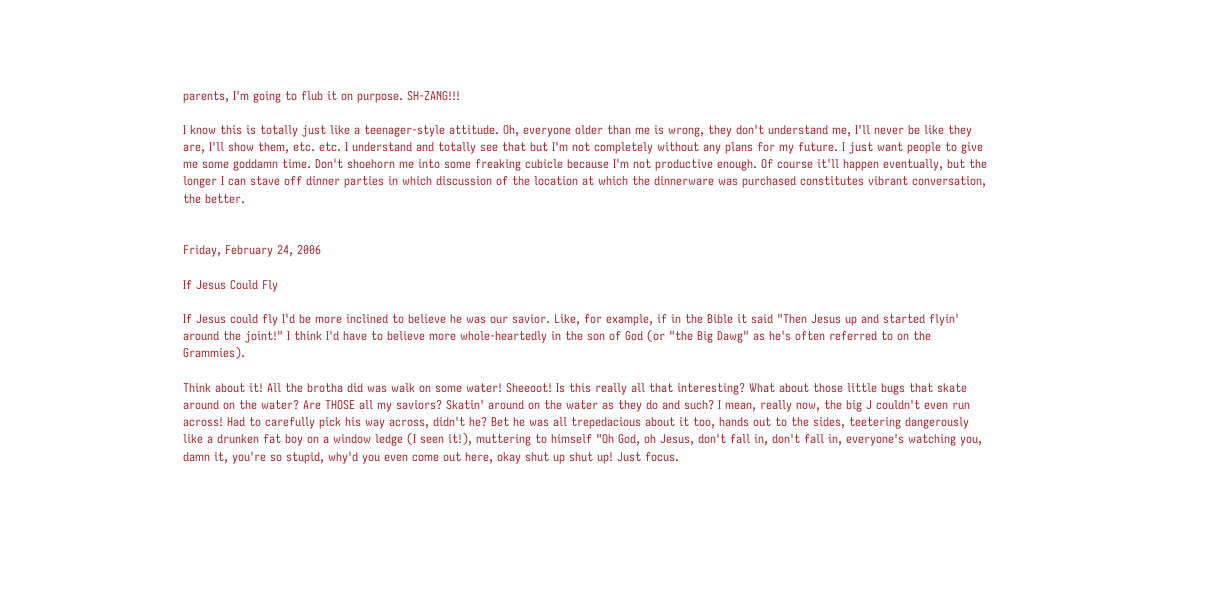parents, I'm going to flub it on purpose. SH-ZANG!!!

I know this is totally just like a teenager-style attitude. Oh, everyone older than me is wrong, they don't understand me, I'll never be like they are, I'll show them, etc. etc. I understand and totally see that but I'm not completely without any plans for my future. I just want people to give me some goddamn time. Don't shoehorn me into some freaking cubicle because I'm not productive enough. Of course it'll happen eventually, but the longer I can stave off dinner parties in which discussion of the location at which the dinnerware was purchased constitutes vibrant conversation, the better.


Friday, February 24, 2006

If Jesus Could Fly

If Jesus could fly I'd be more inclined to believe he was our savior. Like, for example, if in the Bible it said "Then Jesus up and started flyin' around the joint!" I think I'd have to believe more whole-heartedly in the son of God (or "the Big Dawg" as he's often referred to on the Grammies).

Think about it! All the brotha did was walk on some water! Sheeoot! Is this really all that interesting? What about those little bugs that skate around on the water? Are THOSE all my saviors? Skatin' around on the water as they do and such? I mean, really now, the big J couldn't even run across! Had to carefully pick his way across, didn't he? Bet he was all trepedacious about it too, hands out to the sides, teetering dangerously like a drunken fat boy on a window ledge (I seen it!), muttering to himself "Oh God, oh Jesus, don't fall in, don't fall in, everyone's watching you, damn it, you're so stupid, why'd you even come out here, okay shut up shut up! Just focus.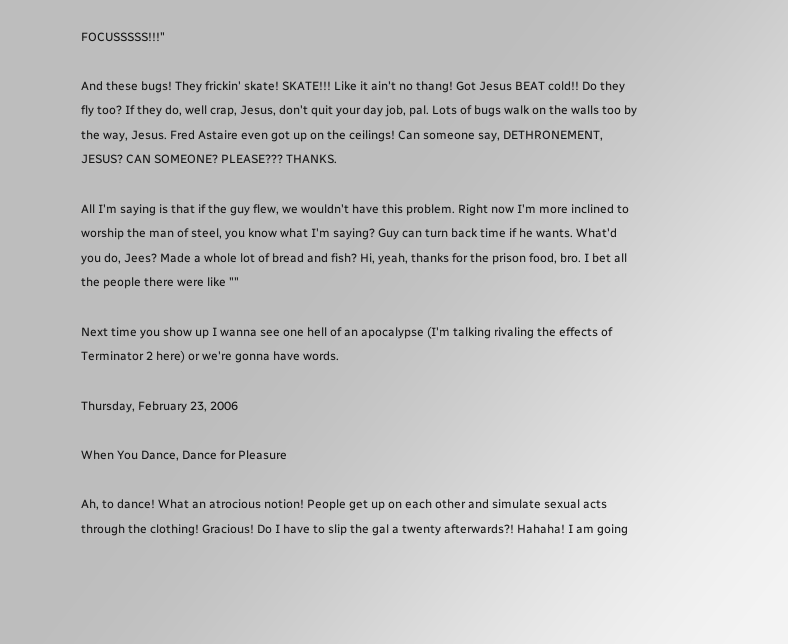FOCUSSSSS!!!"

And these bugs! They frickin' skate! SKATE!!! Like it ain't no thang! Got Jesus BEAT cold!! Do they fly too? If they do, well crap, Jesus, don't quit your day job, pal. Lots of bugs walk on the walls too by the way, Jesus. Fred Astaire even got up on the ceilings! Can someone say, DETHRONEMENT, JESUS? CAN SOMEONE? PLEASE??? THANKS.

All I'm saying is that if the guy flew, we wouldn't have this problem. Right now I'm more inclined to worship the man of steel, you know what I'm saying? Guy can turn back time if he wants. What'd you do, Jees? Made a whole lot of bread and fish? Hi, yeah, thanks for the prison food, bro. I bet all the people there were like ""

Next time you show up I wanna see one hell of an apocalypse (I'm talking rivaling the effects of Terminator 2 here) or we're gonna have words.

Thursday, February 23, 2006

When You Dance, Dance for Pleasure

Ah, to dance! What an atrocious notion! People get up on each other and simulate sexual acts through the clothing! Gracious! Do I have to slip the gal a twenty afterwards?! Hahaha! I am going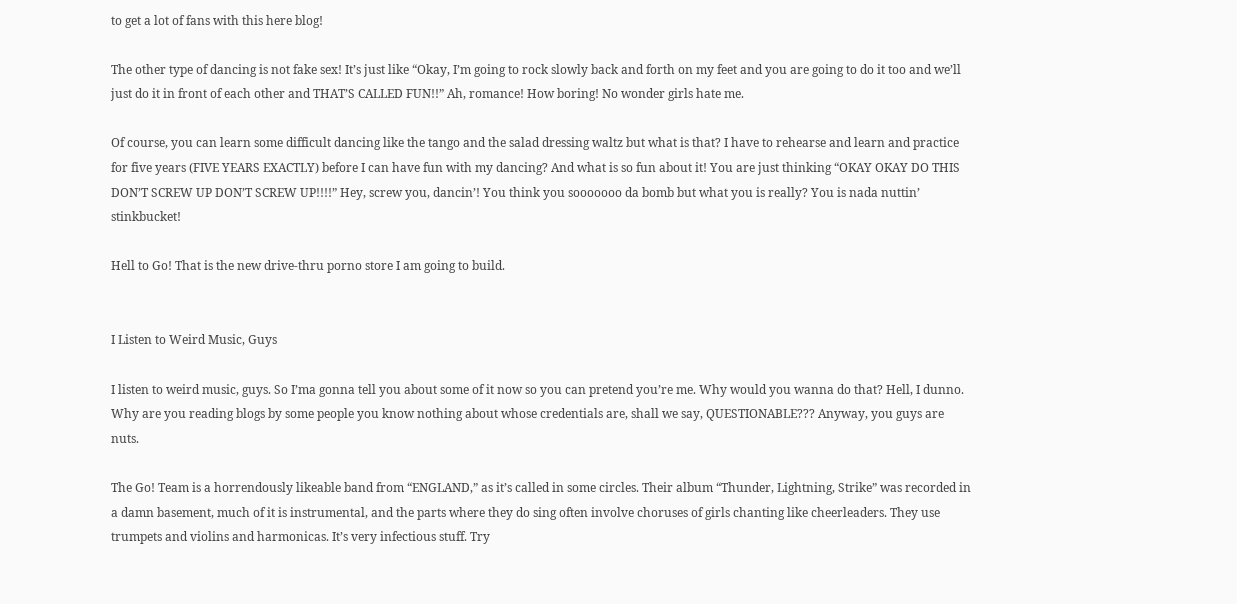to get a lot of fans with this here blog!

The other type of dancing is not fake sex! It’s just like “Okay, I’m going to rock slowly back and forth on my feet and you are going to do it too and we’ll just do it in front of each other and THAT’S CALLED FUN!!” Ah, romance! How boring! No wonder girls hate me.

Of course, you can learn some difficult dancing like the tango and the salad dressing waltz but what is that? I have to rehearse and learn and practice for five years (FIVE YEARS EXACTLY) before I can have fun with my dancing? And what is so fun about it! You are just thinking “OKAY OKAY DO THIS DON’T SCREW UP DON’T SCREW UP!!!!” Hey, screw you, dancin’! You think you sooooooo da bomb but what you is really? You is nada nuttin’ stinkbucket!

Hell to Go! That is the new drive-thru porno store I am going to build.


I Listen to Weird Music, Guys

I listen to weird music, guys. So I’ma gonna tell you about some of it now so you can pretend you’re me. Why would you wanna do that? Hell, I dunno. Why are you reading blogs by some people you know nothing about whose credentials are, shall we say, QUESTIONABLE??? Anyway, you guys are nuts.

The Go! Team is a horrendously likeable band from “ENGLAND,” as it’s called in some circles. Their album “Thunder, Lightning, Strike” was recorded in a damn basement, much of it is instrumental, and the parts where they do sing often involve choruses of girls chanting like cheerleaders. They use trumpets and violins and harmonicas. It’s very infectious stuff. Try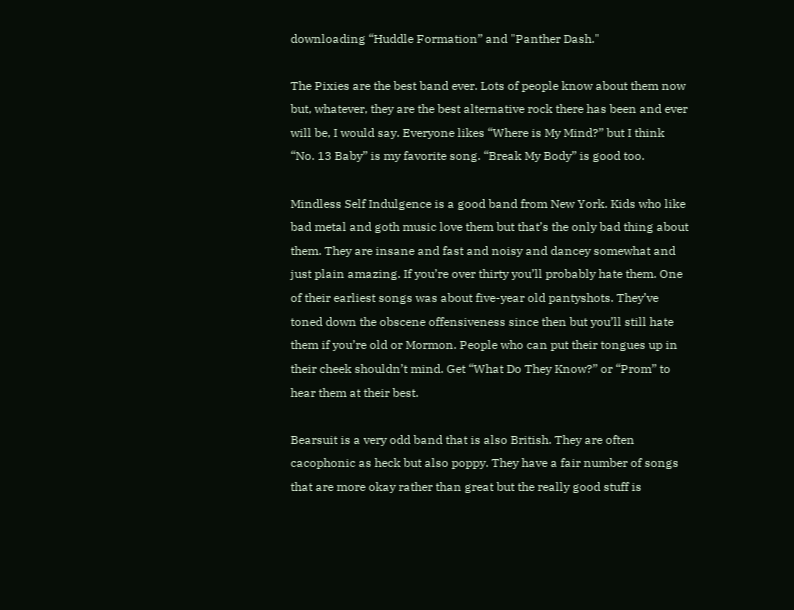downloading “Huddle Formation” and "Panther Dash."

The Pixies are the best band ever. Lots of people know about them now but, whatever, they are the best alternative rock there has been and ever will be, I would say. Everyone likes “Where is My Mind?” but I think “No. 13 Baby” is my favorite song. “Break My Body” is good too.

Mindless Self Indulgence is a good band from New York. Kids who like bad metal and goth music love them but that’s the only bad thing about them. They are insane and fast and noisy and dancey somewhat and just plain amazing. If you’re over thirty you’ll probably hate them. One of their earliest songs was about five-year old pantyshots. They’ve toned down the obscene offensiveness since then but you’ll still hate them if you’re old or Mormon. People who can put their tongues up in their cheek shouldn’t mind. Get “What Do They Know?” or “Prom” to hear them at their best.

Bearsuit is a very odd band that is also British. They are often cacophonic as heck but also poppy. They have a fair number of songs that are more okay rather than great but the really good stuff is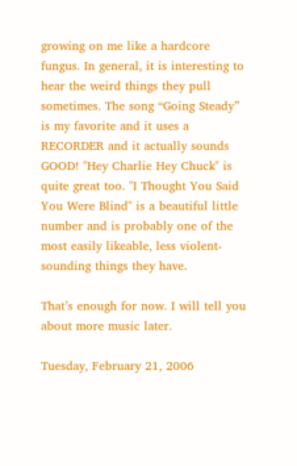growing on me like a hardcore fungus. In general, it is interesting to hear the weird things they pull sometimes. The song “Going Steady” is my favorite and it uses a RECORDER and it actually sounds GOOD! "Hey Charlie Hey Chuck" is quite great too. "I Thought You Said You Were Blind" is a beautiful little number and is probably one of the most easily likeable, less violent-sounding things they have.

That’s enough for now. I will tell you about more music later.

Tuesday, February 21, 2006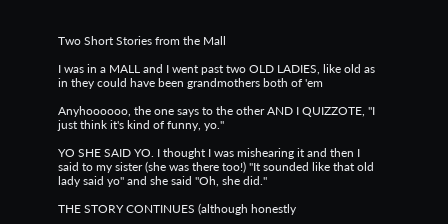Two Short Stories from the Mall

I was in a MALL and I went past two OLD LADIES, like old as in they could have been grandmothers both of 'em

Anyhoooooo, the one says to the other AND I QUIZZOTE, "I just think it's kind of funny, yo."

YO SHE SAID YO. I thought I was mishearing it and then I said to my sister (she was there too!) "It sounded like that old lady said yo" and she said "Oh, she did."

THE STORY CONTINUES (although honestly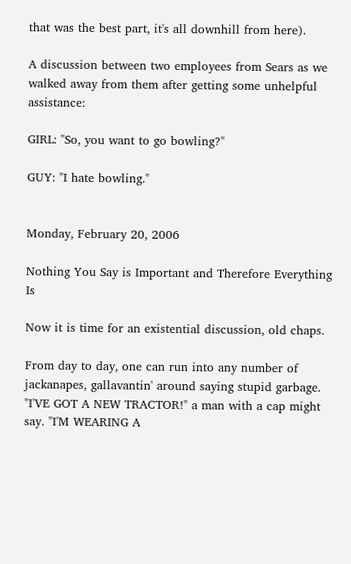that was the best part, it's all downhill from here).

A discussion between two employees from Sears as we walked away from them after getting some unhelpful assistance:

GIRL: "So, you want to go bowling?"

GUY: "I hate bowling."


Monday, February 20, 2006

Nothing You Say is Important and Therefore Everything Is

Now it is time for an existential discussion, old chaps.

From day to day, one can run into any number of jackanapes, gallavantin' around saying stupid garbage. "I'VE GOT A NEW TRACTOR!" a man with a cap might say. "I'M WEARING A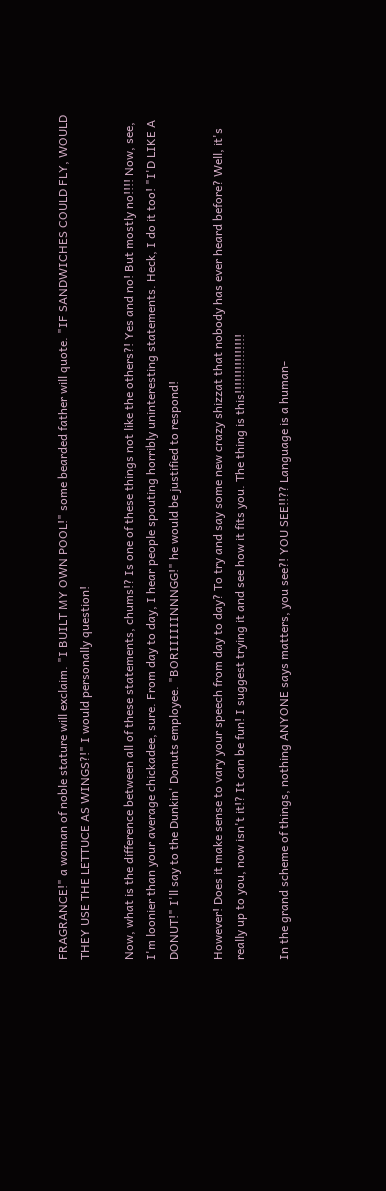FRAGRANCE!" a woman of noble stature will exclaim. "I BUILT MY OWN POOL!" some bearded father will quote. "IF SANDWICHES COULD FLY, WOULD THEY USE THE LETTUCE AS WINGS?!" I would personally question!

Now, what is the difference between all of these statements, chums!? Is one of these things not like the others?! Yes and no! But mostly no!!!! Now, see, I'm loonier than your average chickadee, sure. From day to day, I hear people spouting horribly uninteresting statements. Heck, I do it too! "I'D LIKE A DONUT!" I'll say to the Dunkin' Donuts employee. "BORIIIIIINNNGG!" he would be justified to respond!

However! Does it make sense to vary your speech from day to day? To try and say some new crazy shizzat that nobody has ever heard before? Well, it's really up to you, now isn't it!? It can be fun! I suggest trying it and see how it fits you. The thing is this!!!!!!!!!!!!!!!

In the grand scheme of things, nothing ANYONE says matters, you see?! YOU SEE!!?? Language is a human-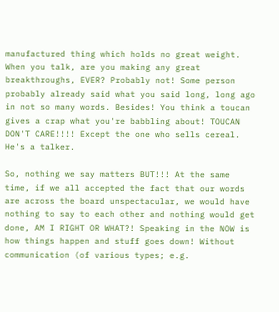manufactured thing which holds no great weight. When you talk, are you making any great breakthroughs, EVER? Probably not! Some person probably already said what you said long, long ago in not so many words. Besides! You think a toucan gives a crap what you're babbling about! TOUCAN DON'T CARE!!!! Except the one who sells cereal. He's a talker.

So, nothing we say matters BUT!!! At the same time, if we all accepted the fact that our words are across the board unspectacular, we would have nothing to say to each other and nothing would get done, AM I RIGHT OR WHAT?! Speaking in the NOW is how things happen and stuff goes down! Without communication (of various types; e.g.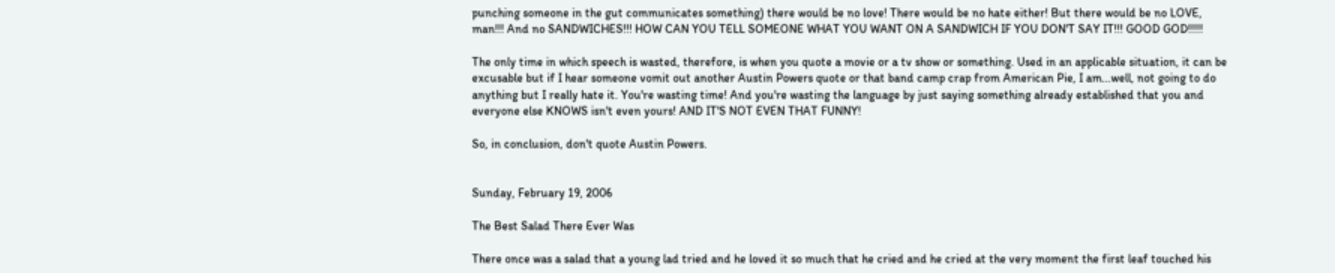punching someone in the gut communicates something) there would be no love! There would be no hate either! But there would be no LOVE, man!!! And no SANDWICHES!!! HOW CAN YOU TELL SOMEONE WHAT YOU WANT ON A SANDWICH IF YOU DON'T SAY IT!!! GOOD GOD!!!!!

The only time in which speech is wasted, therefore, is when you quote a movie or a tv show or something. Used in an applicable situation, it can be excusable but if I hear someone vomit out another Austin Powers quote or that band camp crap from American Pie, I am...well, not going to do anything but I really hate it. You're wasting time! And you're wasting the language by just saying something already established that you and everyone else KNOWS isn't even yours! AND IT'S NOT EVEN THAT FUNNY!

So, in conclusion, don't quote Austin Powers.


Sunday, February 19, 2006

The Best Salad There Ever Was

There once was a salad that a young lad tried and he loved it so much that he cried and he cried at the very moment the first leaf touched his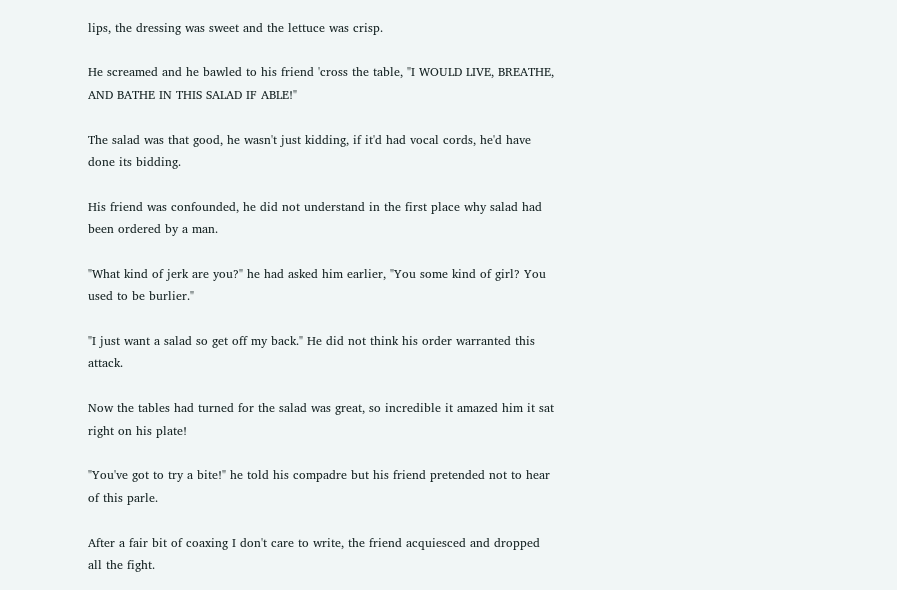lips, the dressing was sweet and the lettuce was crisp.

He screamed and he bawled to his friend 'cross the table, "I WOULD LIVE, BREATHE, AND BATHE IN THIS SALAD IF ABLE!"

The salad was that good, he wasn't just kidding, if it'd had vocal cords, he'd have done its bidding.

His friend was confounded, he did not understand in the first place why salad had been ordered by a man.

"What kind of jerk are you?" he had asked him earlier, "You some kind of girl? You used to be burlier."

"I just want a salad so get off my back." He did not think his order warranted this attack.

Now the tables had turned for the salad was great, so incredible it amazed him it sat right on his plate!

"You've got to try a bite!" he told his compadre but his friend pretended not to hear of this parle.

After a fair bit of coaxing I don't care to write, the friend acquiesced and dropped all the fight.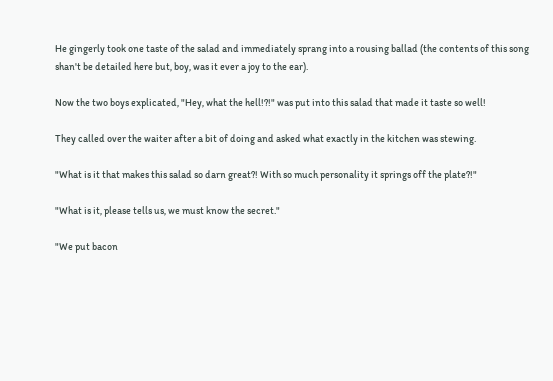He gingerly took one taste of the salad and immediately sprang into a rousing ballad (the contents of this song shan't be detailed here but, boy, was it ever a joy to the ear).

Now the two boys explicated, "Hey, what the hell!?!" was put into this salad that made it taste so well!

They called over the waiter after a bit of doing and asked what exactly in the kitchen was stewing.

"What is it that makes this salad so darn great?! With so much personality it springs off the plate?!"

"What is it, please tells us, we must know the secret."

"We put bacon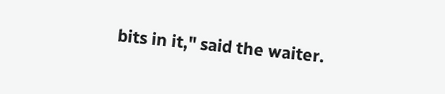bits in it," said the waiter.